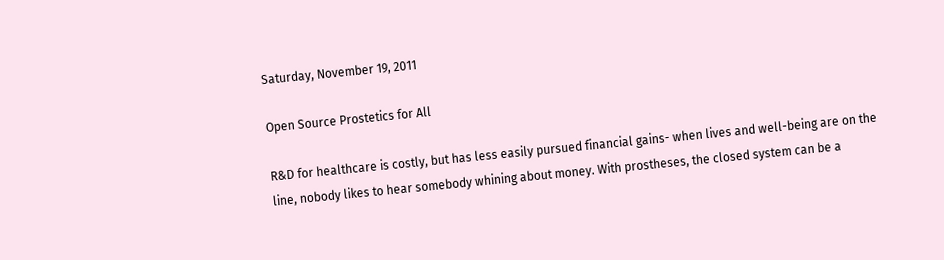Saturday, November 19, 2011

Open Source Prostetics for All

R&D for healthcare is costly, but has less easily pursued financial gains- when lives and well-being are on the line, nobody likes to hear somebody whining about money. With prostheses, the closed system can be a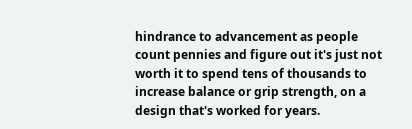hindrance to advancement as people count pennies and figure out it's just not worth it to spend tens of thousands to increase balance or grip strength, on a design that's worked for years.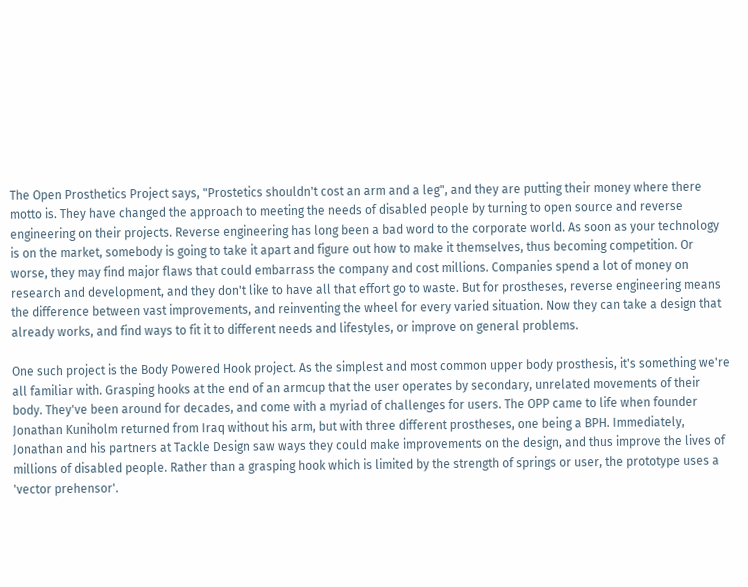The Open Prosthetics Project says, "Prostetics shouldn't cost an arm and a leg", and they are putting their money where there motto is. They have changed the approach to meeting the needs of disabled people by turning to open source and reverse engineering on their projects. Reverse engineering has long been a bad word to the corporate world. As soon as your technology is on the market, somebody is going to take it apart and figure out how to make it themselves, thus becoming competition. Or worse, they may find major flaws that could embarrass the company and cost millions. Companies spend a lot of money on research and development, and they don't like to have all that effort go to waste. But for prostheses, reverse engineering means the difference between vast improvements, and reinventing the wheel for every varied situation. Now they can take a design that already works, and find ways to fit it to different needs and lifestyles, or improve on general problems.

One such project is the Body Powered Hook project. As the simplest and most common upper body prosthesis, it's something we're all familiar with. Grasping hooks at the end of an armcup that the user operates by secondary, unrelated movements of their body. They've been around for decades, and come with a myriad of challenges for users. The OPP came to life when founder Jonathan Kuniholm returned from Iraq without his arm, but with three different prostheses, one being a BPH. Immediately, Jonathan and his partners at Tackle Design saw ways they could make improvements on the design, and thus improve the lives of millions of disabled people. Rather than a grasping hook which is limited by the strength of springs or user, the prototype uses a 'vector prehensor'.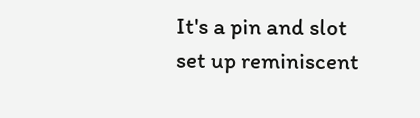It's a pin and slot set up reminiscent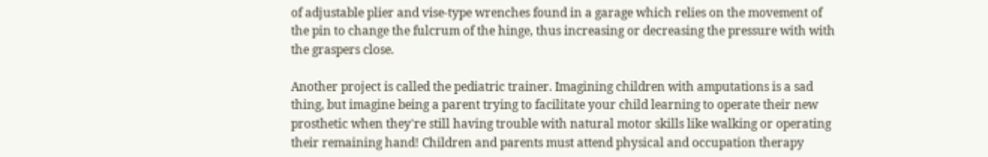of adjustable plier and vise-type wrenches found in a garage which relies on the movement of the pin to change the fulcrum of the hinge, thus increasing or decreasing the pressure with with the graspers close.

Another project is called the pediatric trainer. Imagining children with amputations is a sad thing, but imagine being a parent trying to facilitate your child learning to operate their new prosthetic when they're still having trouble with natural motor skills like walking or operating their remaining hand! Children and parents must attend physical and occupation therapy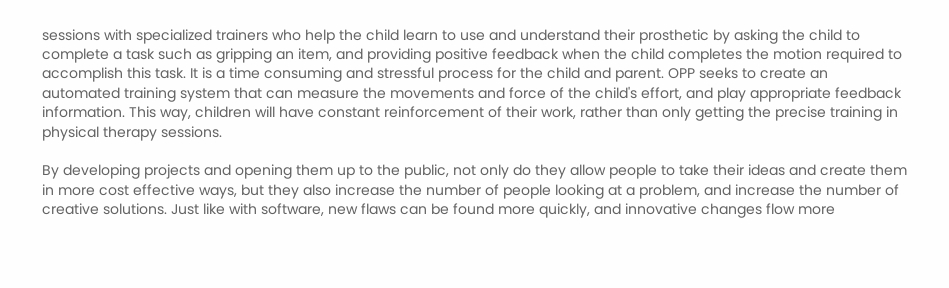sessions with specialized trainers who help the child learn to use and understand their prosthetic by asking the child to complete a task such as gripping an item, and providing positive feedback when the child completes the motion required to accomplish this task. It is a time consuming and stressful process for the child and parent. OPP seeks to create an automated training system that can measure the movements and force of the child's effort, and play appropriate feedback information. This way, children will have constant reinforcement of their work, rather than only getting the precise training in physical therapy sessions.

By developing projects and opening them up to the public, not only do they allow people to take their ideas and create them in more cost effective ways, but they also increase the number of people looking at a problem, and increase the number of creative solutions. Just like with software, new flaws can be found more quickly, and innovative changes flow more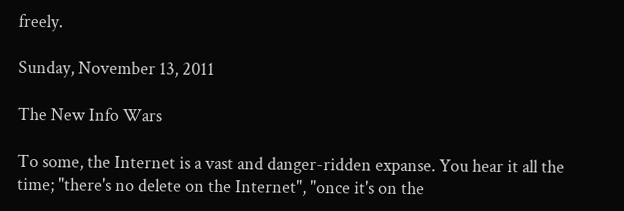freely.

Sunday, November 13, 2011

The New Info Wars

To some, the Internet is a vast and danger-ridden expanse. You hear it all the time; "there's no delete on the Internet", "once it's on the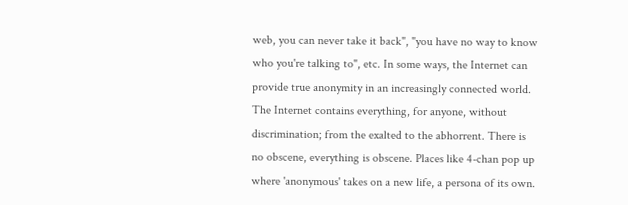web, you can never take it back", "you have no way to know who you're talking to", etc. In some ways, the Internet can provide true anonymity in an increasingly connected world. The Internet contains everything, for anyone, without discrimination; from the exalted to the abhorrent. There is no obscene, everything is obscene. Places like 4-chan pop up where 'anonymous' takes on a new life, a persona of its own.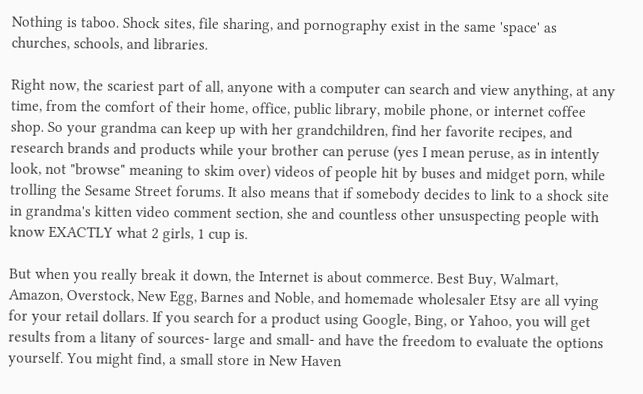Nothing is taboo. Shock sites, file sharing, and pornography exist in the same 'space' as churches, schools, and libraries.

Right now, the scariest part of all, anyone with a computer can search and view anything, at any time, from the comfort of their home, office, public library, mobile phone, or internet coffee shop. So your grandma can keep up with her grandchildren, find her favorite recipes, and research brands and products while your brother can peruse (yes I mean peruse, as in intently look, not "browse" meaning to skim over) videos of people hit by buses and midget porn, while trolling the Sesame Street forums. It also means that if somebody decides to link to a shock site in grandma's kitten video comment section, she and countless other unsuspecting people with know EXACTLY what 2 girls, 1 cup is.

But when you really break it down, the Internet is about commerce. Best Buy, Walmart, Amazon, Overstock, New Egg, Barnes and Noble, and homemade wholesaler Etsy are all vying for your retail dollars. If you search for a product using Google, Bing, or Yahoo, you will get results from a litany of sources- large and small- and have the freedom to evaluate the options yourself. You might find, a small store in New Haven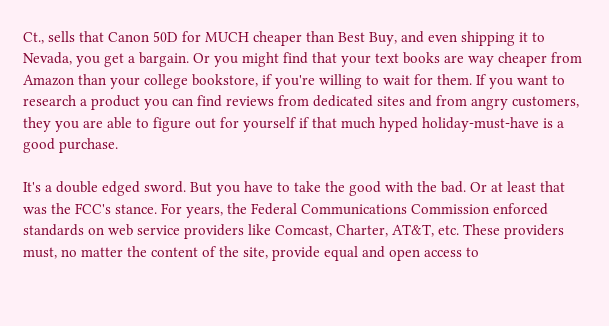Ct., sells that Canon 50D for MUCH cheaper than Best Buy, and even shipping it to Nevada, you get a bargain. Or you might find that your text books are way cheaper from Amazon than your college bookstore, if you're willing to wait for them. If you want to research a product you can find reviews from dedicated sites and from angry customers, they you are able to figure out for yourself if that much hyped holiday-must-have is a good purchase.

It's a double edged sword. But you have to take the good with the bad. Or at least that was the FCC's stance. For years, the Federal Communications Commission enforced standards on web service providers like Comcast, Charter, AT&T, etc. These providers must, no matter the content of the site, provide equal and open access to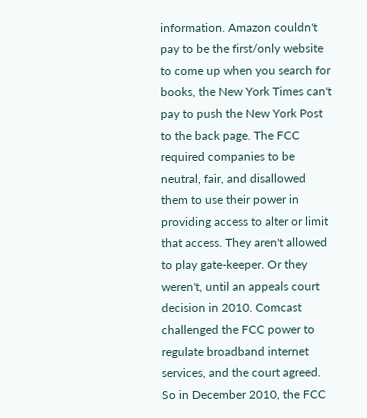information. Amazon couldn't pay to be the first/only website to come up when you search for books, the New York Times can't pay to push the New York Post to the back page. The FCC required companies to be neutral, fair, and disallowed them to use their power in providing access to alter or limit that access. They aren't allowed to play gate-keeper. Or they weren't, until an appeals court decision in 2010. Comcast challenged the FCC power to regulate broadband internet services, and the court agreed. So in December 2010, the FCC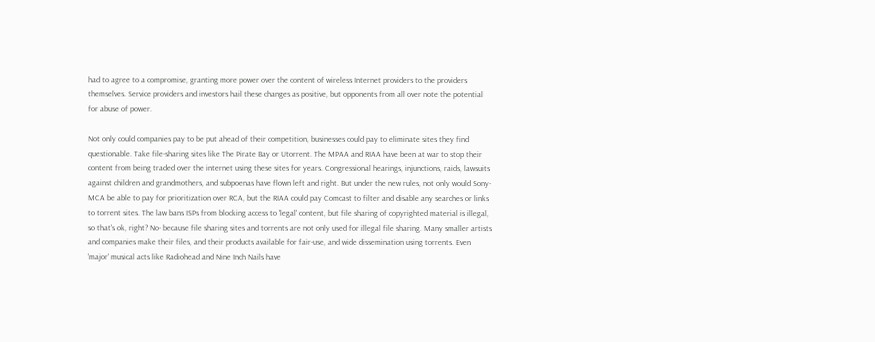had to agree to a compromise, granting more power over the content of wireless Internet providers to the providers themselves. Service providers and investors hail these changes as positive, but opponents from all over note the potential for abuse of power.

Not only could companies pay to be put ahead of their competition, businesses could pay to eliminate sites they find questionable. Take file-sharing sites like The Pirate Bay or Utorrent. The MPAA and RIAA have been at war to stop their content from being traded over the internet using these sites for years. Congressional hearings, injunctions, raids, lawsuits against children and grandmothers, and subpoenas have flown left and right. But under the new rules, not only would Sony-MCA be able to pay for prioritization over RCA, but the RIAA could pay Comcast to filter and disable any searches or links to torrent sites. The law bans ISPs from blocking access to 'legal' content, but file sharing of copyrighted material is illegal, so that's ok, right? No- because file sharing sites and torrents are not only used for illegal file sharing. Many smaller artists and companies make their files, and their products available for fair-use, and wide dissemination using torrents. Even 'major' musical acts like Radiohead and Nine Inch Nails have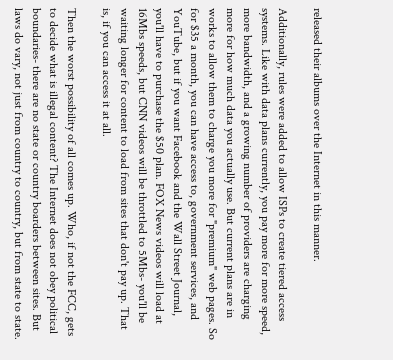released their albums over the Internet in this manner.

Additionally, rules were added to allow ISPs to create tiered access systems. Like with data plans currently, you pay more for more speed, more bandwidth, and a growing number of providers are charging more for how much data you actually use. But current plans are in works to allow them to charge you more for "premium" web pages. So for $35 a month, you can have access to, government services, and YouTube, but if you want Facebook and the Wall Street Journal, you'll have to purchase the $50 plan. FOX News videos will load at 16Mbs speeds, but CNN videos will be throttled to 5Mbs- you'll be waiting longer for content to load from sites that don't pay up. That is, if you can access it at all.

Then the worst possibility of all comes up. Who, if not the FCC, gets to decide what is illegal content? The Internet does not obey political boundaries- there are no state or country boarders between sites. But laws do vary, not just from country to country, but from state to state.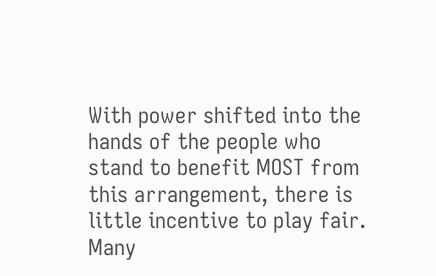With power shifted into the hands of the people who stand to benefit MOST from this arrangement, there is little incentive to play fair. Many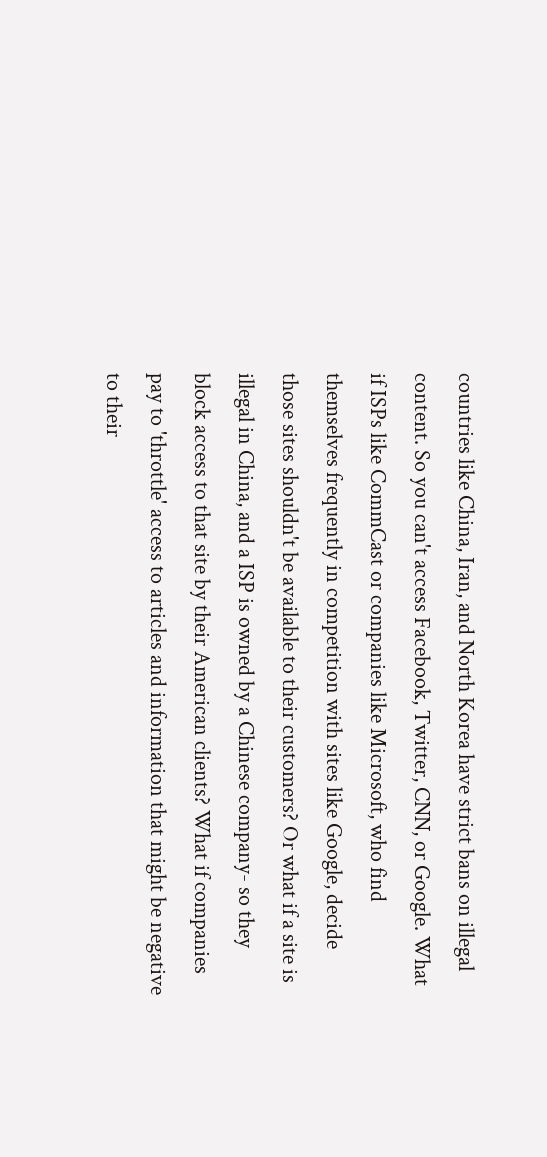countries like China, Iran, and North Korea have strict bans on illegal content. So you can't access Facebook, Twitter, CNN, or Google. What if ISPs like CommCast or companies like Microsoft, who find themselves frequently in competition with sites like Google, decide those sites shouldn't be available to their customers? Or what if a site is illegal in China, and a ISP is owned by a Chinese company- so they block access to that site by their American clients? What if companies pay to 'throttle' access to articles and information that might be negative to their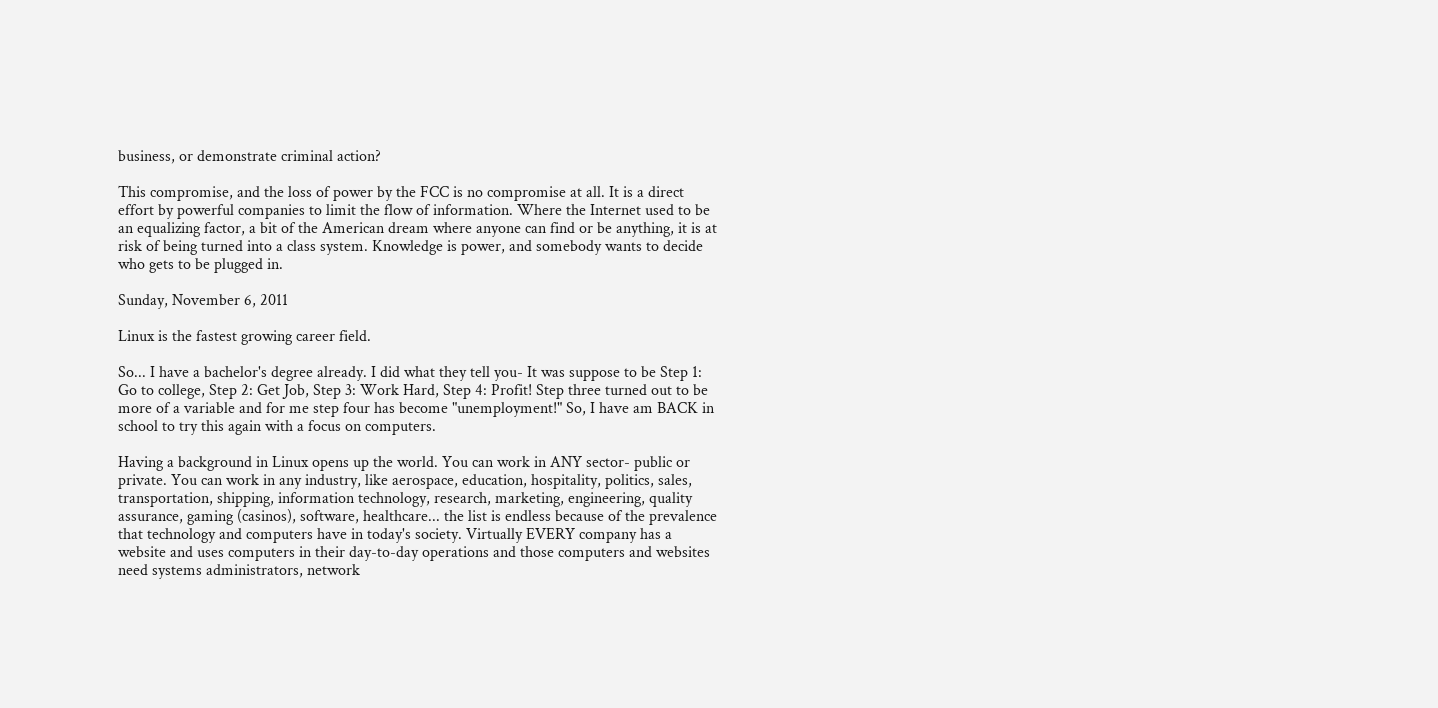business, or demonstrate criminal action?

This compromise, and the loss of power by the FCC is no compromise at all. It is a direct effort by powerful companies to limit the flow of information. Where the Internet used to be an equalizing factor, a bit of the American dream where anyone can find or be anything, it is at risk of being turned into a class system. Knowledge is power, and somebody wants to decide who gets to be plugged in.

Sunday, November 6, 2011

Linux is the fastest growing career field.

So... I have a bachelor's degree already. I did what they tell you- It was suppose to be Step 1: Go to college, Step 2: Get Job, Step 3: Work Hard, Step 4: Profit! Step three turned out to be more of a variable and for me step four has become "unemployment!" So, I have am BACK in school to try this again with a focus on computers.

Having a background in Linux opens up the world. You can work in ANY sector- public or private. You can work in any industry, like aerospace, education, hospitality, politics, sales, transportation, shipping, information technology, research, marketing, engineering, quality assurance, gaming (casinos), software, healthcare... the list is endless because of the prevalence that technology and computers have in today's society. Virtually EVERY company has a website and uses computers in their day-to-day operations and those computers and websites need systems administrators, network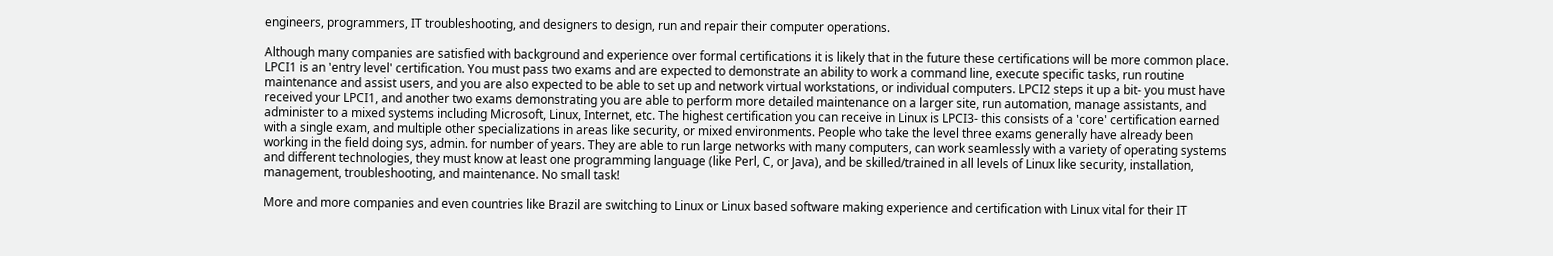engineers, programmers, IT troubleshooting, and designers to design, run and repair their computer operations.

Although many companies are satisfied with background and experience over formal certifications it is likely that in the future these certifications will be more common place. LPCI1 is an 'entry level' certification. You must pass two exams and are expected to demonstrate an ability to work a command line, execute specific tasks, run routine maintenance and assist users, and you are also expected to be able to set up and network virtual workstations, or individual computers. LPCI2 steps it up a bit- you must have received your LPCI1, and another two exams demonstrating you are able to perform more detailed maintenance on a larger site, run automation, manage assistants, and administer to a mixed systems including Microsoft, Linux, Internet, etc. The highest certification you can receive in Linux is LPCI3- this consists of a 'core' certification earned with a single exam, and multiple other specializations in areas like security, or mixed environments. People who take the level three exams generally have already been working in the field doing sys, admin. for number of years. They are able to run large networks with many computers, can work seamlessly with a variety of operating systems and different technologies, they must know at least one programming language (like Perl, C, or Java), and be skilled/trained in all levels of Linux like security, installation, management, troubleshooting, and maintenance. No small task!

More and more companies and even countries like Brazil are switching to Linux or Linux based software making experience and certification with Linux vital for their IT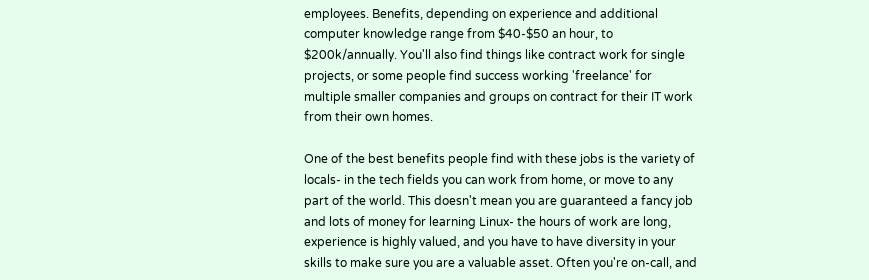employees. Benefits, depending on experience and additional computer knowledge range from $40-$50 an hour, to $200k/annually. You'll also find things like contract work for single projects, or some people find success working 'freelance' for multiple smaller companies and groups on contract for their IT work from their own homes.

One of the best benefits people find with these jobs is the variety of locals- in the tech fields you can work from home, or move to any part of the world. This doesn't mean you are guaranteed a fancy job and lots of money for learning Linux- the hours of work are long, experience is highly valued, and you have to have diversity in your skills to make sure you are a valuable asset. Often you're on-call, and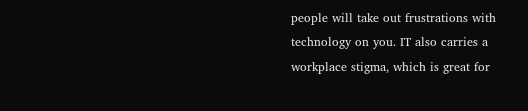people will take out frustrations with technology on you. IT also carries a workplace stigma, which is great for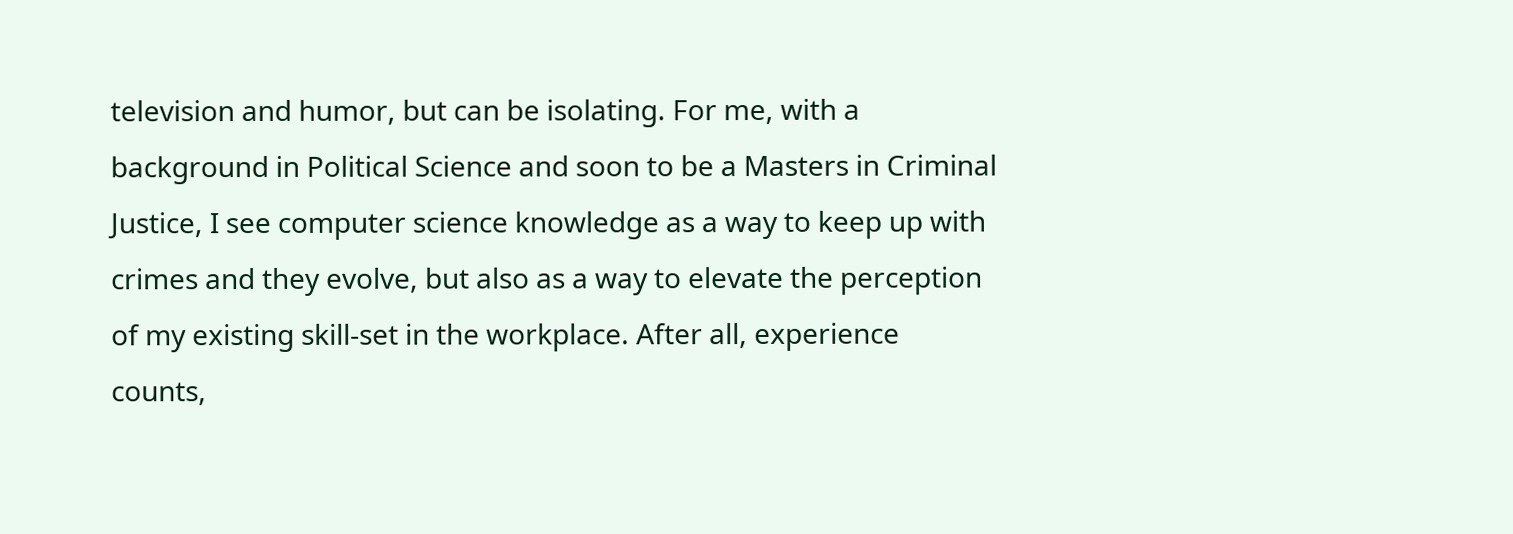television and humor, but can be isolating. For me, with a background in Political Science and soon to be a Masters in Criminal Justice, I see computer science knowledge as a way to keep up with crimes and they evolve, but also as a way to elevate the perception of my existing skill-set in the workplace. After all, experience counts,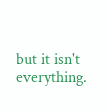but it isn't everything.